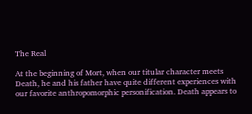The Real

At the beginning of Mort, when our titular character meets Death, he and his father have quite different experiences with our favorite anthropomorphic personification. Death appears to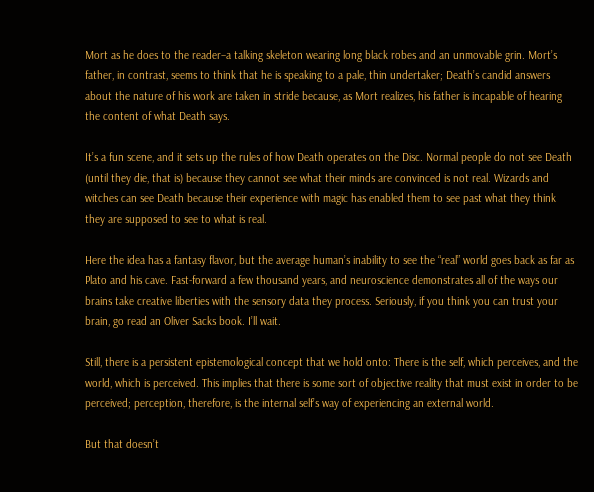Mort as he does to the reader–a talking skeleton wearing long black robes and an unmovable grin. Mort’s father, in contrast, seems to think that he is speaking to a pale, thin undertaker; Death’s candid answers about the nature of his work are taken in stride because, as Mort realizes, his father is incapable of hearing the content of what Death says.

It’s a fun scene, and it sets up the rules of how Death operates on the Disc. Normal people do not see Death (until they die, that is) because they cannot see what their minds are convinced is not real. Wizards and witches can see Death because their experience with magic has enabled them to see past what they think they are supposed to see to what is real.

Here the idea has a fantasy flavor, but the average human’s inability to see the “real” world goes back as far as Plato and his cave. Fast-forward a few thousand years, and neuroscience demonstrates all of the ways our brains take creative liberties with the sensory data they process. Seriously, if you think you can trust your brain, go read an Oliver Sacks book. I’ll wait.

Still, there is a persistent epistemological concept that we hold onto: There is the self, which perceives, and the world, which is perceived. This implies that there is some sort of objective reality that must exist in order to be perceived; perception, therefore, is the internal self’s way of experiencing an external world.

But that doesn’t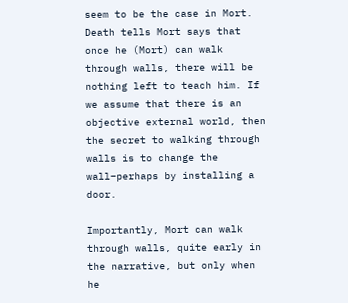seem to be the case in Mort. Death tells Mort says that once he (Mort) can walk through walls, there will be nothing left to teach him. If we assume that there is an objective external world, then the secret to walking through walls is to change the wall–perhaps by installing a door.

Importantly, Mort can walk through walls, quite early in the narrative, but only when he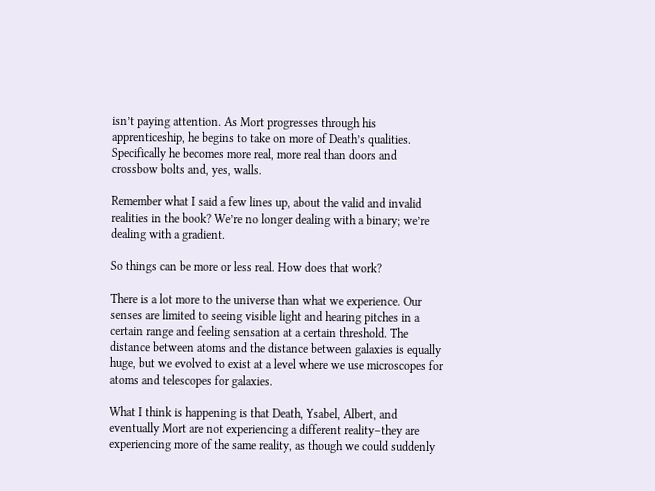isn’t paying attention. As Mort progresses through his apprenticeship, he begins to take on more of Death’s qualities. Specifically he becomes more real, more real than doors and crossbow bolts and, yes, walls.

Remember what I said a few lines up, about the valid and invalid realities in the book? We’re no longer dealing with a binary; we’re dealing with a gradient.

So things can be more or less real. How does that work?

There is a lot more to the universe than what we experience. Our senses are limited to seeing visible light and hearing pitches in a certain range and feeling sensation at a certain threshold. The distance between atoms and the distance between galaxies is equally huge, but we evolved to exist at a level where we use microscopes for atoms and telescopes for galaxies.

What I think is happening is that Death, Ysabel, Albert, and eventually Mort are not experiencing a different reality–they are experiencing more of the same reality, as though we could suddenly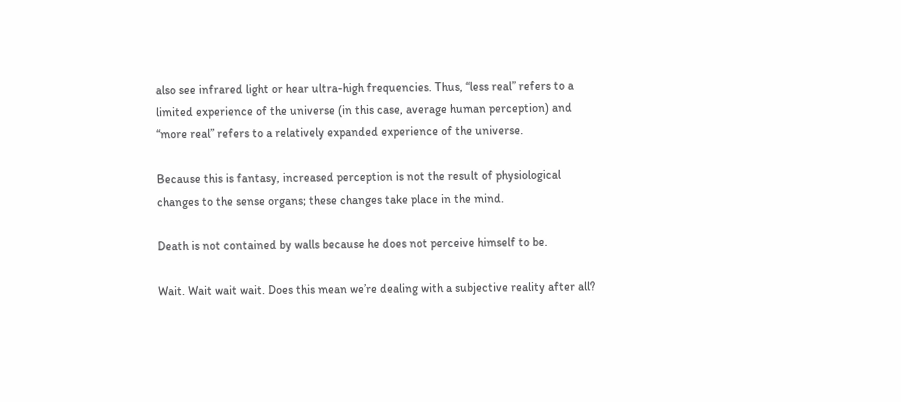also see infrared light or hear ultra-high frequencies. Thus, “less real” refers to a limited experience of the universe (in this case, average human perception) and “more real” refers to a relatively expanded experience of the universe.

Because this is fantasy, increased perception is not the result of physiological changes to the sense organs; these changes take place in the mind.

Death is not contained by walls because he does not perceive himself to be.

Wait. Wait wait wait. Does this mean we’re dealing with a subjective reality after all?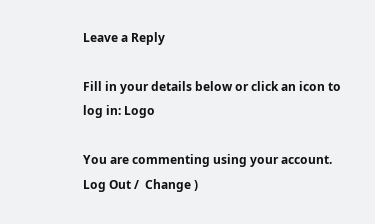Leave a Reply

Fill in your details below or click an icon to log in: Logo

You are commenting using your account. Log Out /  Change )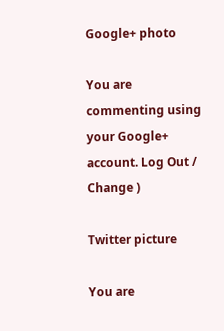Google+ photo

You are commenting using your Google+ account. Log Out /  Change )

Twitter picture

You are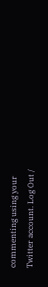commenting using your Twitter account. Log Out /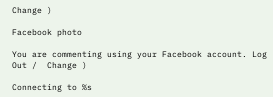Change )

Facebook photo

You are commenting using your Facebook account. Log Out /  Change )

Connecting to %s